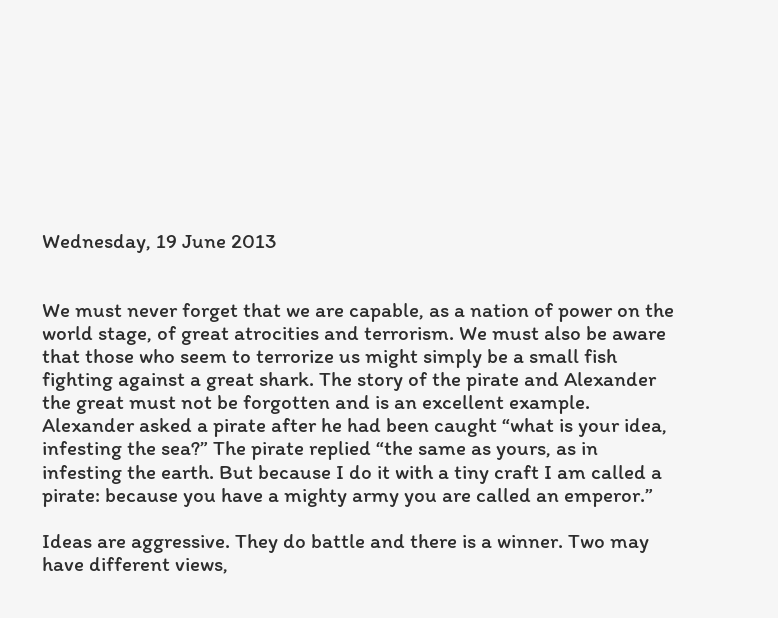Wednesday, 19 June 2013


We must never forget that we are capable, as a nation of power on the world stage, of great atrocities and terrorism. We must also be aware that those who seem to terrorize us might simply be a small fish fighting against a great shark. The story of the pirate and Alexander the great must not be forgotten and is an excellent example. Alexander asked a pirate after he had been caught “what is your idea, infesting the sea?” The pirate replied “the same as yours, as in infesting the earth. But because I do it with a tiny craft I am called a pirate: because you have a mighty army you are called an emperor.”

Ideas are aggressive. They do battle and there is a winner. Two may have different views,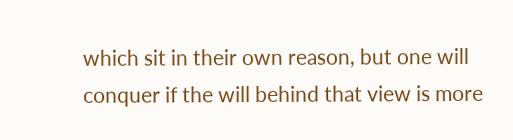which sit in their own reason, but one will conquer if the will behind that view is more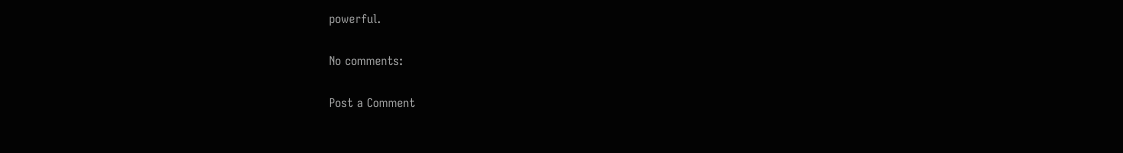powerful.

No comments:

Post a Comment